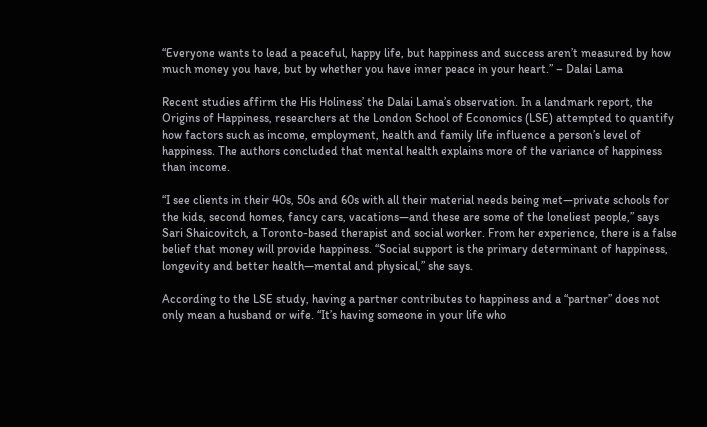“Everyone wants to lead a peaceful, happy life, but happiness and success aren’t measured by how much money you have, but by whether you have inner peace in your heart.” – Dalai Lama

Recent studies affirm the His Holiness’ the Dalai Lama’s observation. In a landmark report, the Origins of Happiness, researchers at the London School of Economics (LSE) attempted to quantify how factors such as income, employment, health and family life influence a person’s level of happiness. The authors concluded that mental health explains more of the variance of happiness than income.

“I see clients in their 40s, 50s and 60s with all their material needs being met—private schools for the kids, second homes, fancy cars, vacations—and these are some of the loneliest people,” says Sari Shaicovitch, a Toronto-based therapist and social worker. From her experience, there is a false belief that money will provide happiness. “Social support is the primary determinant of happiness, longevity and better health—mental and physical,” she says.

According to the LSE study, having a partner contributes to happiness and a “partner” does not only mean a husband or wife. “It’s having someone in your life who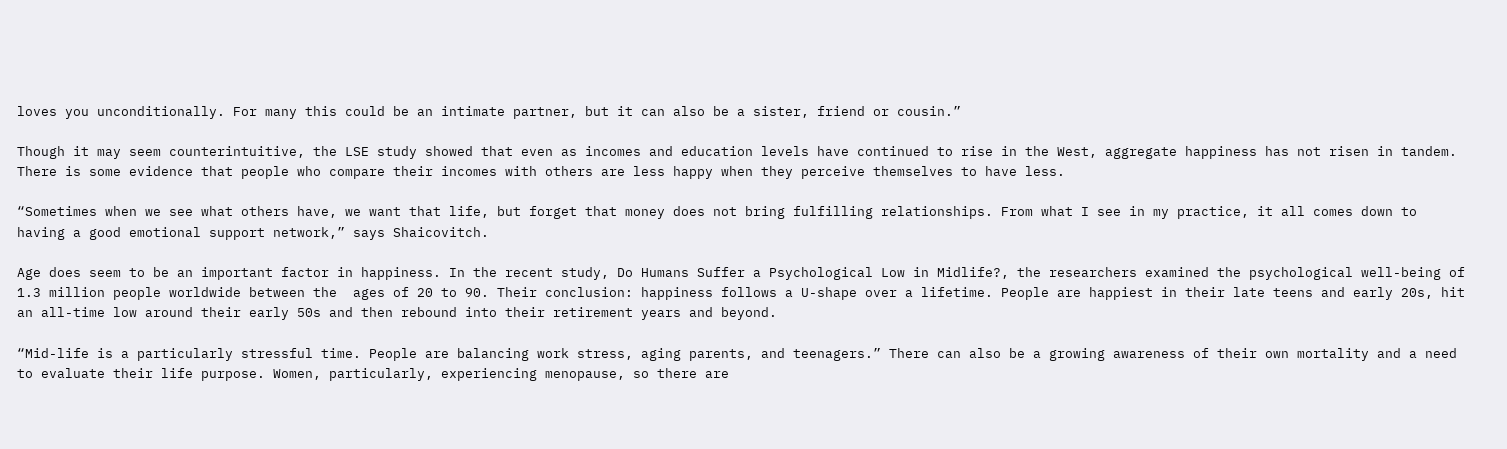loves you unconditionally. For many this could be an intimate partner, but it can also be a sister, friend or cousin.”

Though it may seem counterintuitive, the LSE study showed that even as incomes and education levels have continued to rise in the West, aggregate happiness has not risen in tandem. There is some evidence that people who compare their incomes with others are less happy when they perceive themselves to have less.

“Sometimes when we see what others have, we want that life, but forget that money does not bring fulfilling relationships. From what I see in my practice, it all comes down to having a good emotional support network,” says Shaicovitch.

Age does seem to be an important factor in happiness. In the recent study, Do Humans Suffer a Psychological Low in Midlife?, the researchers examined the psychological well-being of 1.3 million people worldwide between the  ages of 20 to 90. Their conclusion: happiness follows a U-shape over a lifetime. People are happiest in their late teens and early 20s, hit an all-time low around their early 50s and then rebound into their retirement years and beyond.

“Mid-life is a particularly stressful time. People are balancing work stress, aging parents, and teenagers.” There can also be a growing awareness of their own mortality and a need to evaluate their life purpose. Women, particularly, experiencing menopause, so there are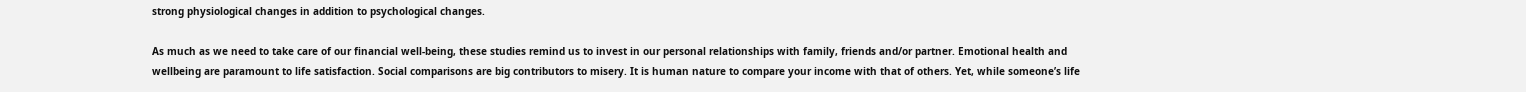strong physiological changes in addition to psychological changes.

As much as we need to take care of our financial well-being, these studies remind us to invest in our personal relationships with family, friends and/or partner. Emotional health and wellbeing are paramount to life satisfaction. Social comparisons are big contributors to misery. It is human nature to compare your income with that of others. Yet, while someone’s life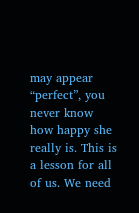may appear “perfect”, you never know how happy she really is. This is a lesson for all of us. We need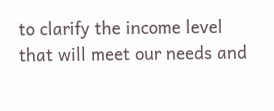to clarify the income level that will meet our needs and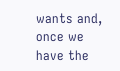wants and, once we have the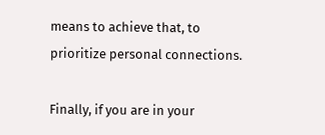means to achieve that, to prioritize personal connections.

Finally, if you are in your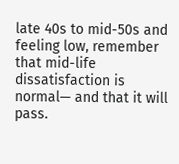late 40s to mid-50s and feeling low, remember that mid-life dissatisfaction is normal— and that it will pass.